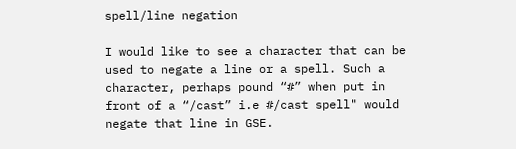spell/line negation

I would like to see a character that can be used to negate a line or a spell. Such a character, perhaps pound “#” when put in front of a “/cast” i.e #/cast spell" would negate that line in GSE.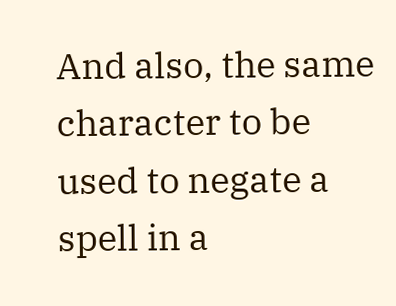And also, the same character to be used to negate a spell in a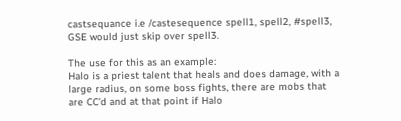castsequance i.e /castesequence spell1, spell2, #spell3, GSE would just skip over spell3.

The use for this as an example:
Halo is a priest talent that heals and does damage, with a large radius, on some boss fights, there are mobs that are CC’d and at that point if Halo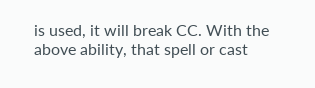is used, it will break CC. With the above ability, that spell or cast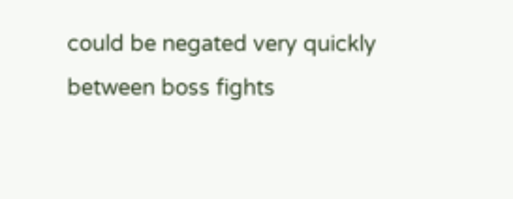could be negated very quickly between boss fights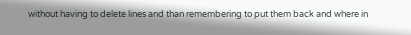without having to delete lines and than remembering to put them back and where in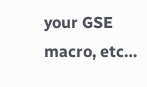your GSE macro, etc…